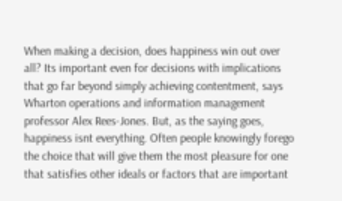When making a decision, does happiness win out over all? Its important even for decisions with implications that go far beyond simply achieving contentment, says Wharton operations and information management professor Alex Rees-Jones. But, as the saying goes, happiness isnt everything. Often people knowingly forego the choice that will give them the most pleasure for one that satisfies other ideals or factors that are important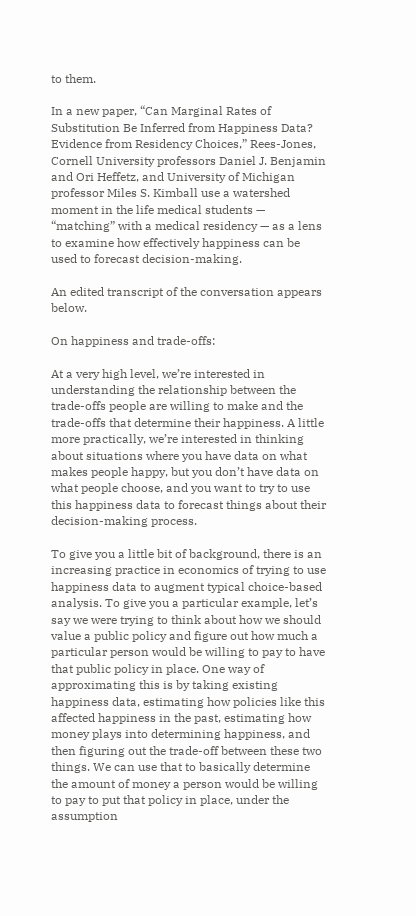to them.

In a new paper, “Can Marginal Rates of Substitution Be Inferred from Happiness Data? Evidence from Residency Choices,” Rees-Jones, Cornell University professors Daniel J. Benjamin and Ori Heffetz, and University of Michigan professor Miles S. Kimball use a watershed moment in the life medical students — “matching” with a medical residency — as a lens to examine how effectively happiness can be used to forecast decision-making.

An edited transcript of the conversation appears below.

On happiness and trade-offs:

At a very high level, we’re interested in understanding the relationship between the trade-offs people are willing to make and the trade-offs that determine their happiness. A little more practically, we’re interested in thinking about situations where you have data on what makes people happy, but you don’t have data on what people choose, and you want to try to use this happiness data to forecast things about their decision-making process.

To give you a little bit of background, there is an increasing practice in economics of trying to use happiness data to augment typical choice-based analysis. To give you a particular example, let’s say we were trying to think about how we should value a public policy and figure out how much a particular person would be willing to pay to have that public policy in place. One way of approximating this is by taking existing happiness data, estimating how policies like this affected happiness in the past, estimating how money plays into determining happiness, and then figuring out the trade-off between these two things. We can use that to basically determine the amount of money a person would be willing to pay to put that policy in place, under the assumption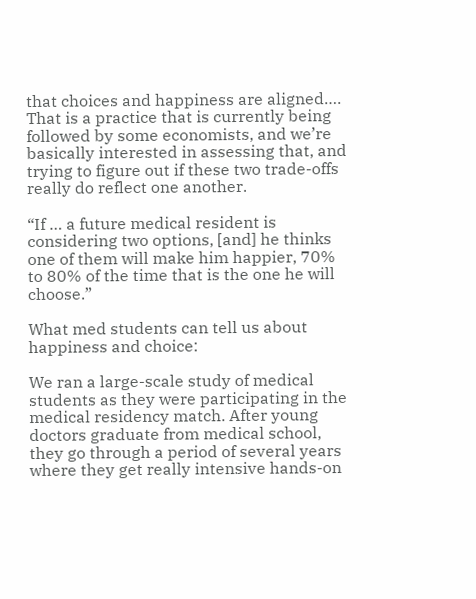that choices and happiness are aligned…. That is a practice that is currently being followed by some economists, and we’re basically interested in assessing that, and trying to figure out if these two trade-offs really do reflect one another.

“If … a future medical resident is considering two options, [and] he thinks one of them will make him happier, 70% to 80% of the time that is the one he will choose.”

What med students can tell us about happiness and choice:

We ran a large-scale study of medical students as they were participating in the medical residency match. After young doctors graduate from medical school, they go through a period of several years where they get really intensive hands-on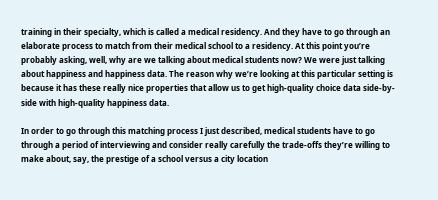training in their specialty, which is called a medical residency. And they have to go through an elaborate process to match from their medical school to a residency. At this point you’re probably asking, well, why are we talking about medical students now? We were just talking about happiness and happiness data. The reason why we’re looking at this particular setting is because it has these really nice properties that allow us to get high-quality choice data side-by-side with high-quality happiness data.

In order to go through this matching process I just described, medical students have to go through a period of interviewing and consider really carefully the trade-offs they’re willing to make about, say, the prestige of a school versus a city location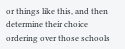or things like this, and then determine their choice ordering over those schools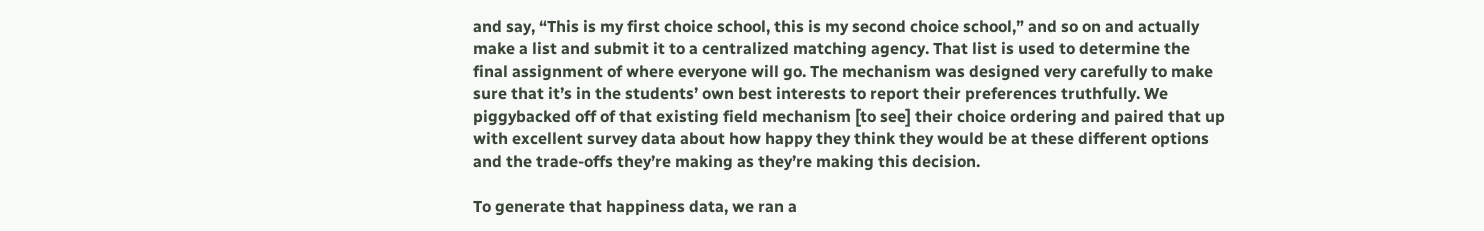and say, “This is my first choice school, this is my second choice school,” and so on and actually make a list and submit it to a centralized matching agency. That list is used to determine the final assignment of where everyone will go. The mechanism was designed very carefully to make sure that it’s in the students’ own best interests to report their preferences truthfully. We piggybacked off of that existing field mechanism [to see] their choice ordering and paired that up with excellent survey data about how happy they think they would be at these different options and the trade-offs they’re making as they’re making this decision.

To generate that happiness data, we ran a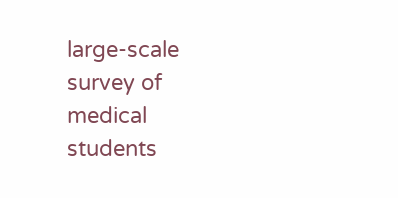large-scale survey of medical students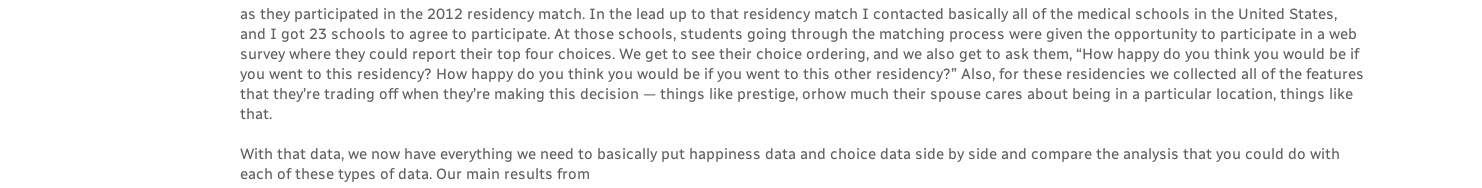as they participated in the 2012 residency match. In the lead up to that residency match I contacted basically all of the medical schools in the United States, and I got 23 schools to agree to participate. At those schools, students going through the matching process were given the opportunity to participate in a web survey where they could report their top four choices. We get to see their choice ordering, and we also get to ask them, “How happy do you think you would be if you went to this residency? How happy do you think you would be if you went to this other residency?” Also, for these residencies we collected all of the features that they’re trading off when they’re making this decision — things like prestige, orhow much their spouse cares about being in a particular location, things like that.

With that data, we now have everything we need to basically put happiness data and choice data side by side and compare the analysis that you could do with each of these types of data. Our main results from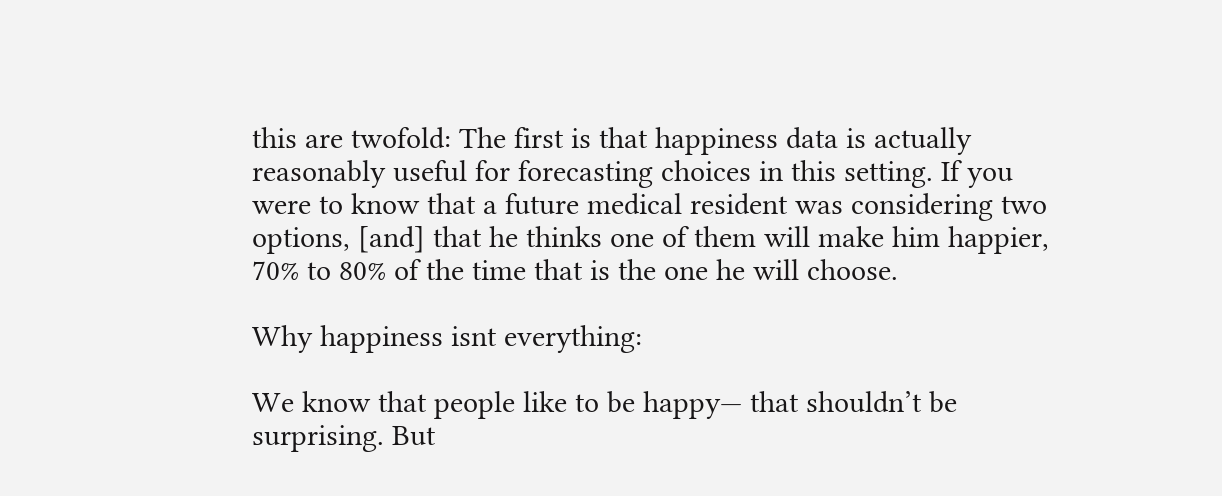this are twofold: The first is that happiness data is actually reasonably useful for forecasting choices in this setting. If you were to know that a future medical resident was considering two options, [and] that he thinks one of them will make him happier, 70% to 80% of the time that is the one he will choose.

Why happiness isnt everything:

We know that people like to be happy— that shouldn’t be surprising. But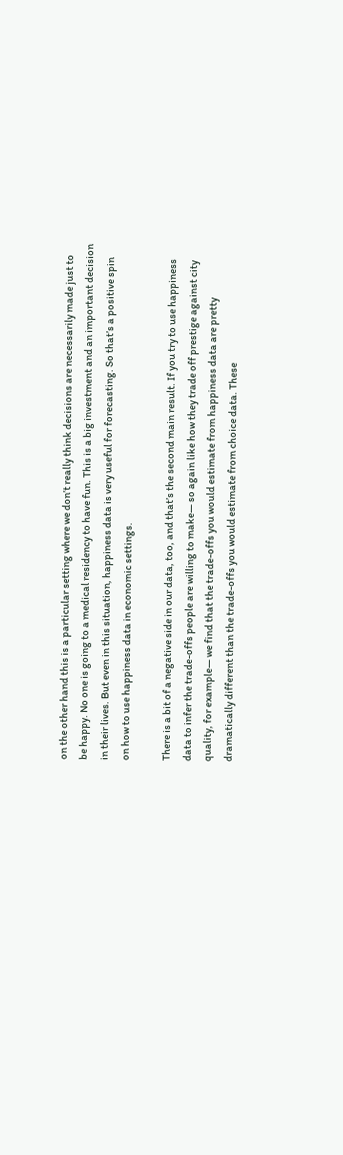on the other hand this is a particular setting where we don’t really think decisions are necessarily made just to be happy. No one is going to a medical residency to have fun. This is a big investment and an important decision in their lives. But even in this situation, happiness data is very useful for forecasting. So that’s a positive spin on how to use happiness data in economic settings.

There is a bit of a negative side in our data, too, and that’s the second main result. If you try to use happiness data to infer the trade-offs people are willing to make— so again like how they trade off prestige against city quality, for example— we find that the trade-offs you would estimate from happiness data are pretty dramatically different than the trade-offs you would estimate from choice data. These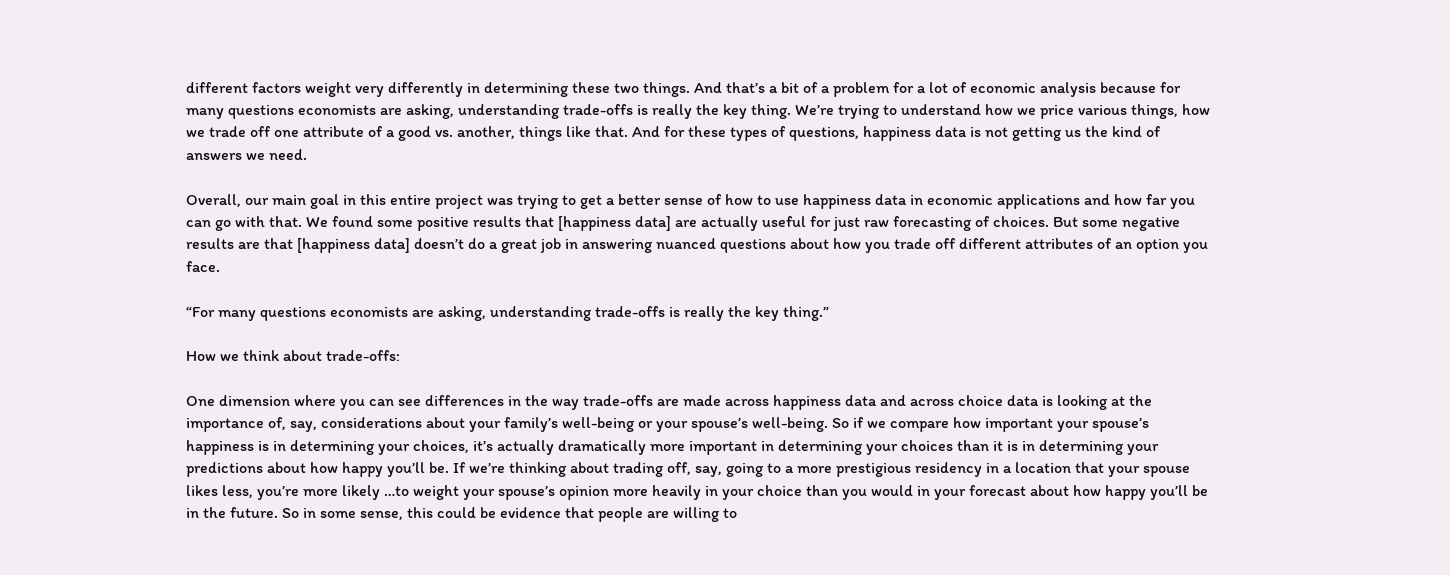different factors weight very differently in determining these two things. And that’s a bit of a problem for a lot of economic analysis because for many questions economists are asking, understanding trade-offs is really the key thing. We’re trying to understand how we price various things, how we trade off one attribute of a good vs. another, things like that. And for these types of questions, happiness data is not getting us the kind of answers we need.

Overall, our main goal in this entire project was trying to get a better sense of how to use happiness data in economic applications and how far you can go with that. We found some positive results that [happiness data] are actually useful for just raw forecasting of choices. But some negative results are that [happiness data] doesn’t do a great job in answering nuanced questions about how you trade off different attributes of an option you face.

“For many questions economists are asking, understanding trade-offs is really the key thing.”

How we think about trade-offs:

One dimension where you can see differences in the way trade-offs are made across happiness data and across choice data is looking at the importance of, say, considerations about your family’s well-being or your spouse’s well-being. So if we compare how important your spouse’s happiness is in determining your choices, it’s actually dramatically more important in determining your choices than it is in determining your predictions about how happy you’ll be. If we’re thinking about trading off, say, going to a more prestigious residency in a location that your spouse likes less, you’re more likely …to weight your spouse’s opinion more heavily in your choice than you would in your forecast about how happy you’ll be in the future. So in some sense, this could be evidence that people are willing to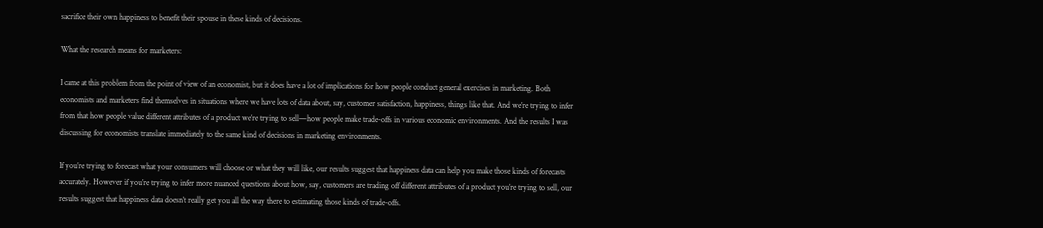sacrifice their own happiness to benefit their spouse in these kinds of decisions.

What the research means for marketers:

I came at this problem from the point of view of an economist, but it does have a lot of implications for how people conduct general exercises in marketing. Both economists and marketers find themselves in situations where we have lots of data about, say, customer satisfaction, happiness, things like that. And we’re trying to infer from that how people value different attributes of a product we’re trying to sell—how people make trade-offs in various economic environments. And the results I was discussing for economists translate immediately to the same kind of decisions in marketing environments.

If you’re trying to forecast what your consumers will choose or what they will like, our results suggest that happiness data can help you make those kinds of forecasts accurately. However if you’re trying to infer more nuanced questions about how, say, customers are trading off different attributes of a product you’re trying to sell, our results suggest that happiness data doesn’t really get you all the way there to estimating those kinds of trade-offs.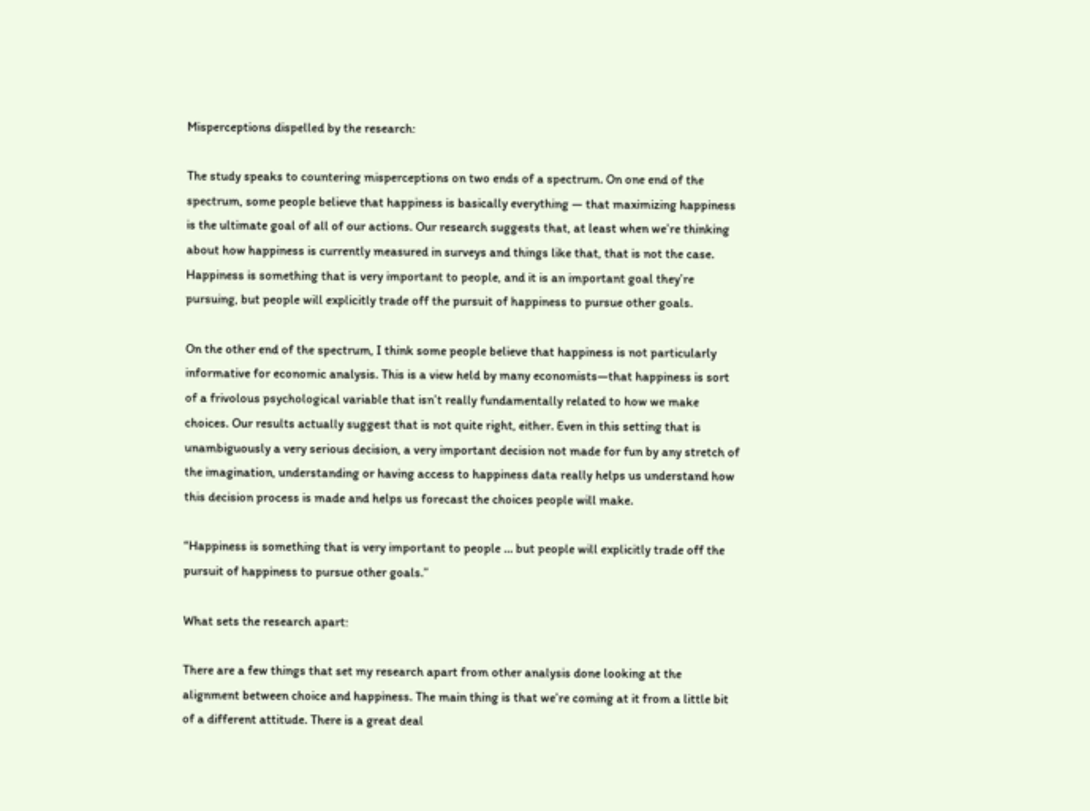Misperceptions dispelled by the research:

The study speaks to countering misperceptions on two ends of a spectrum. On one end of the spectrum, some people believe that happiness is basically everything — that maximizing happiness is the ultimate goal of all of our actions. Our research suggests that, at least when we’re thinking about how happiness is currently measured in surveys and things like that, that is not the case. Happiness is something that is very important to people, and it is an important goal they’re pursuing, but people will explicitly trade off the pursuit of happiness to pursue other goals.

On the other end of the spectrum, I think some people believe that happiness is not particularly informative for economic analysis. This is a view held by many economists—that happiness is sort of a frivolous psychological variable that isn’t really fundamentally related to how we make choices. Our results actually suggest that is not quite right, either. Even in this setting that is unambiguously a very serious decision, a very important decision not made for fun by any stretch of the imagination, understanding or having access to happiness data really helps us understand how this decision process is made and helps us forecast the choices people will make.

“Happiness is something that is very important to people … but people will explicitly trade off the pursuit of happiness to pursue other goals.”

What sets the research apart:

There are a few things that set my research apart from other analysis done looking at the alignment between choice and happiness. The main thing is that we’re coming at it from a little bit of a different attitude. There is a great deal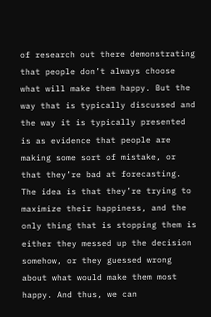of research out there demonstrating that people don’t always choose what will make them happy. But the way that is typically discussed and the way it is typically presented is as evidence that people are making some sort of mistake, or that they’re bad at forecasting. The idea is that they’re trying to maximize their happiness, and the only thing that is stopping them is either they messed up the decision somehow, or they guessed wrong about what would make them most happy. And thus, we can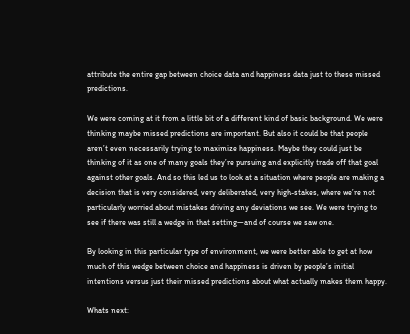attribute the entire gap between choice data and happiness data just to these missed predictions.

We were coming at it from a little bit of a different kind of basic background. We were thinking maybe missed predictions are important. But also it could be that people aren’t even necessarily trying to maximize happiness. Maybe they could just be thinking of it as one of many goals they’re pursuing and explicitly trade off that goal against other goals. And so this led us to look at a situation where people are making a decision that is very considered, very deliberated, very high-stakes, where we’re not particularly worried about mistakes driving any deviations we see. We were trying to see if there was still a wedge in that setting—and of course we saw one.

By looking in this particular type of environment, we were better able to get at how much of this wedge between choice and happiness is driven by people’s initial intentions versus just their missed predictions about what actually makes them happy.

Whats next: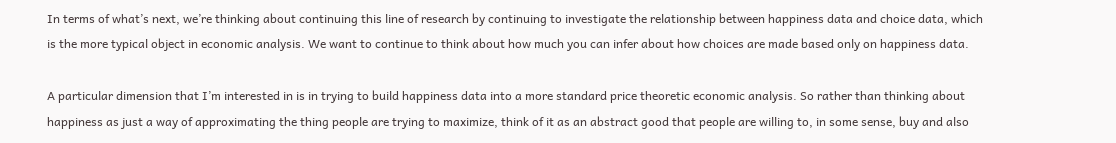In terms of what’s next, we’re thinking about continuing this line of research by continuing to investigate the relationship between happiness data and choice data, which is the more typical object in economic analysis. We want to continue to think about how much you can infer about how choices are made based only on happiness data.

A particular dimension that I’m interested in is in trying to build happiness data into a more standard price theoretic economic analysis. So rather than thinking about happiness as just a way of approximating the thing people are trying to maximize, think of it as an abstract good that people are willing to, in some sense, buy and also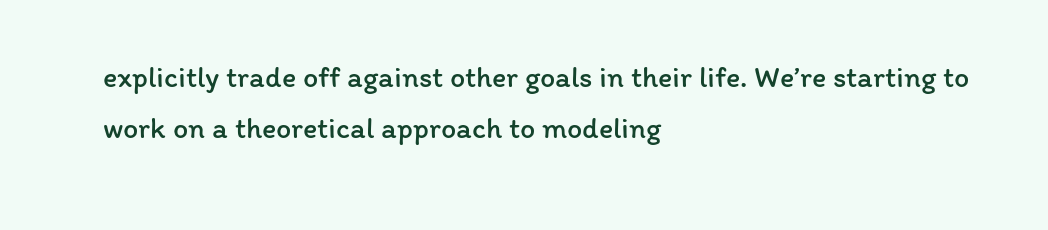explicitly trade off against other goals in their life. We’re starting to work on a theoretical approach to modeling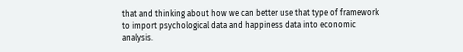that and thinking about how we can better use that type of framework to import psychological data and happiness data into economic analysis.